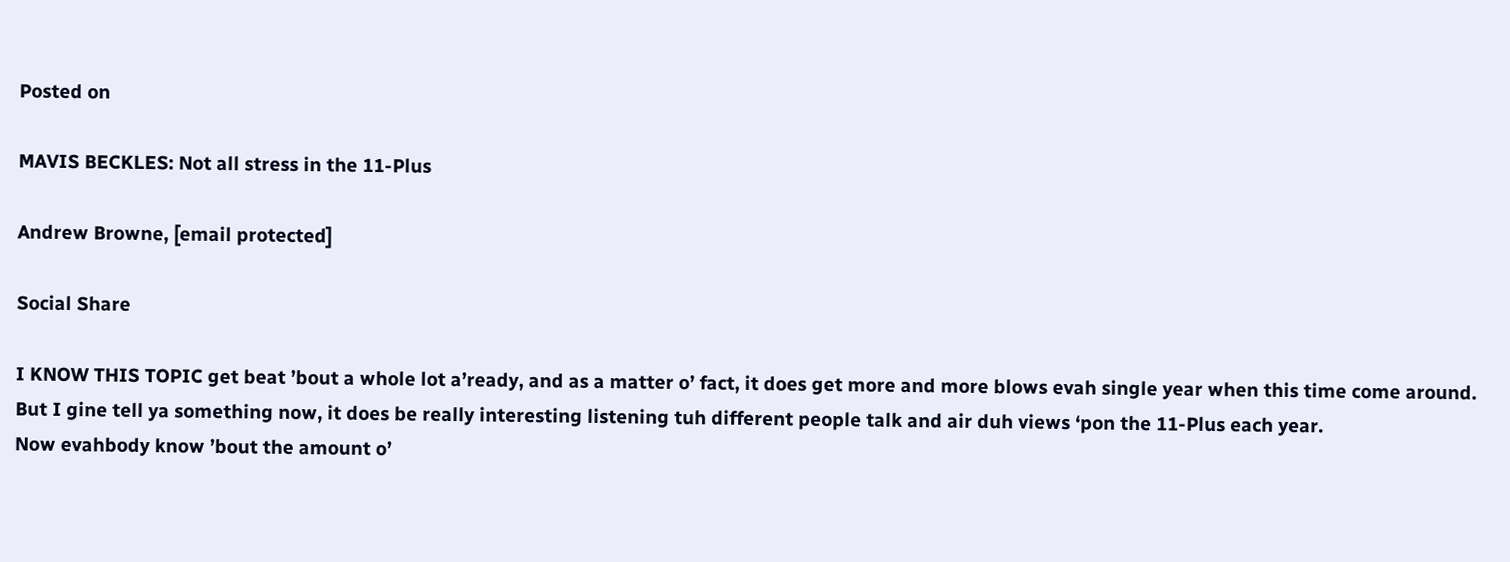Posted on

MAVIS BECKLES: Not all stress in the 11-Plus

Andrew Browne, [email protected]

Social Share

I KNOW THIS TOPIC get beat ’bout a whole lot a’ready, and as a matter o’ fact, it does get more and more blows evah single year when this time come around. But I gine tell ya something now, it does be really interesting listening tuh different people talk and air duh views ‘pon the 11-Plus each year.
Now evahbody know ’bout the amount o’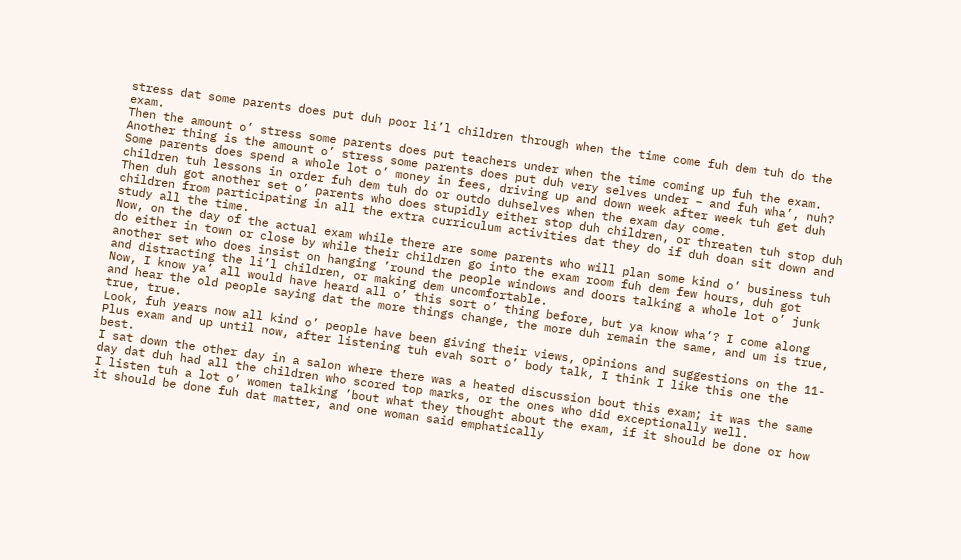stress dat some parents does put duh poor li’l children through when the time come fuh dem tuh do the exam.
Then the amount o’ stress some parents does put teachers under when the time coming up fuh the exam. Another thing is the amount o’ stress some parents does put duh very selves under – and fuh wha’, nuh?
Some parents does spend a whole lot o’ money in fees, driving up and down week after week tuh get duh children tuh lessons in order fuh dem tuh do or outdo duhselves when the exam day come.
Then duh got another set o’ parents who does stupidly either stop duh children, or threaten tuh stop duh children from participating in all the extra curriculum activities dat they do if duh doan sit down and study all the time.
Now, on the day of the actual exam while there are some parents who will plan some kind o’ business tuh do either in town or close by while their children go into the exam room fuh dem few hours, duh got another set who does insist on hanging ’round the people windows and doors talking a whole lot o’ junk and distracting the li’l children, or making dem uncomfortable.
Now, I know ya’ all would have heard all o’ this sort o’ thing before, but ya know wha’? I come along and hear the old people saying dat the more things change, the more duh remain the same, and um is true, true, true.
Look, fuh years now all kind o’ people have been giving their views, opinions and suggestions on the 11-Plus exam and up until now, after listening tuh evah sort o’ body talk, I think I like this one the best.
I sat down the other day in a salon where there was a heated discussion bout this exam; it was the same day dat duh had all the children who scored top marks, or the ones who did exceptionally well.
I listen tuh a lot o’ women talking ’bout what they thought about the exam, if it should be done or how it should be done fuh dat matter, and one woman said emphatically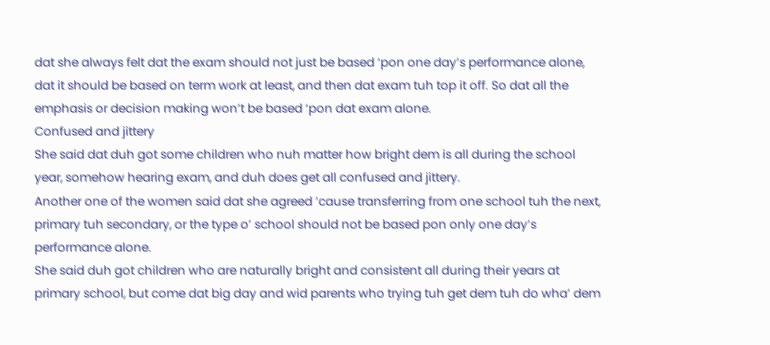dat she always felt dat the exam should not just be based ‘pon one day’s performance alone, dat it should be based on term work at least, and then dat exam tuh top it off. So dat all the emphasis or decision making won’t be based ‘pon dat exam alone.
Confused and jittery
She said dat duh got some children who nuh matter how bright dem is all during the school year, somehow hearing exam, and duh does get all confused and jittery.
Another one of the women said dat she agreed ’cause transferring from one school tuh the next, primary tuh secondary, or the type o’ school should not be based pon only one day’s performance alone.
She said duh got children who are naturally bright and consistent all during their years at primary school, but come dat big day and wid parents who trying tuh get dem tuh do wha’ dem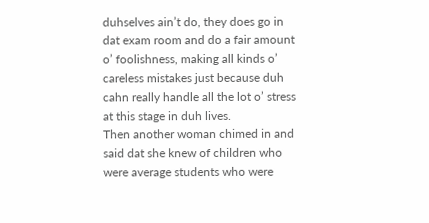duhselves ain’t do, they does go in dat exam room and do a fair amount o’ foolishness, making all kinds o’ careless mistakes just because duh cahn really handle all the lot o’ stress at this stage in duh lives.
Then another woman chimed in and said dat she knew of children who were average students who were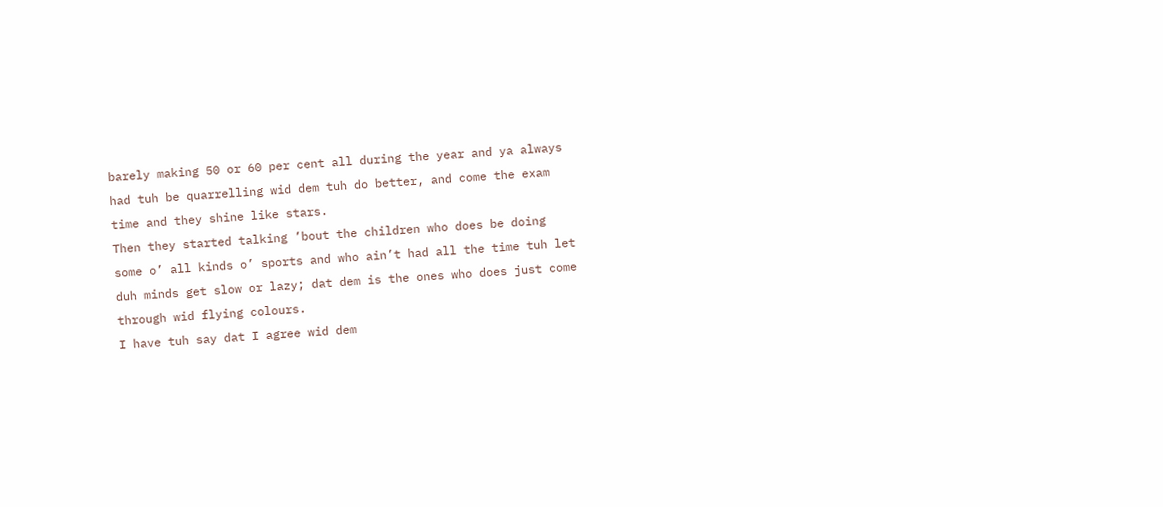barely making 50 or 60 per cent all during the year and ya always had tuh be quarrelling wid dem tuh do better, and come the exam time and they shine like stars.
Then they started talking ’bout the children who does be doing some o’ all kinds o’ sports and who ain’t had all the time tuh let duh minds get slow or lazy; dat dem is the ones who does just come through wid flying colours.
I have tuh say dat I agree wid dem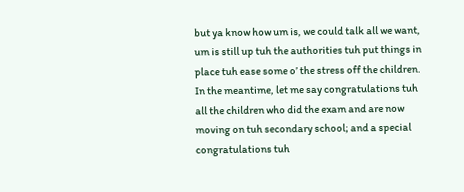but ya know how um is, we could talk all we want, um is still up tuh the authorities tuh put things in place tuh ease some o’ the stress off the children.
In the meantime, let me say congratulations tuh all the children who did the exam and are now moving on tuh secondary school; and a special congratulations tuh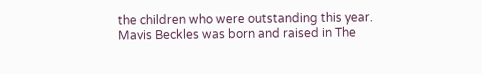the children who were outstanding this year.
Mavis Beckles was born and raised in The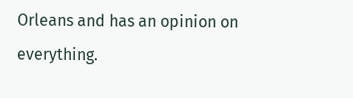Orleans and has an opinion on everything.